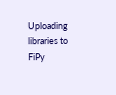Uploading libraries to FiPy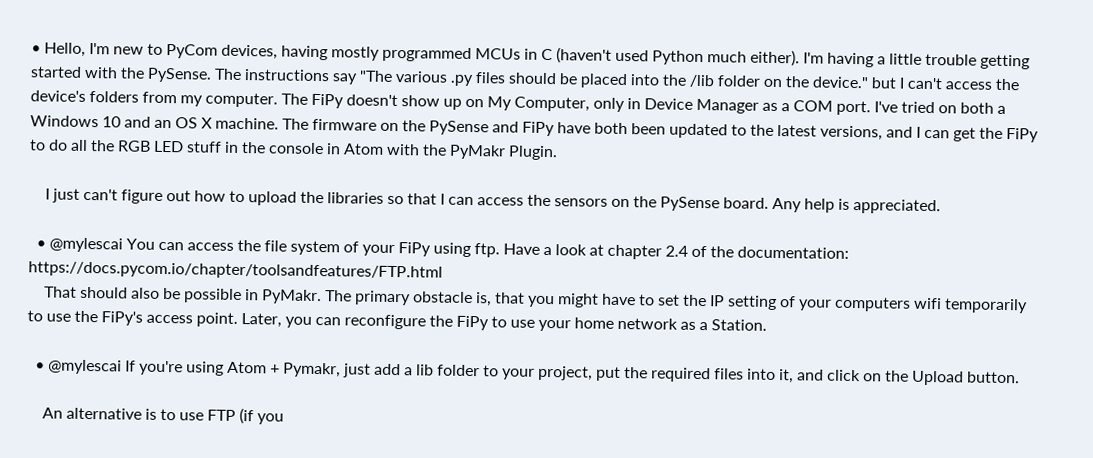• Hello, I'm new to PyCom devices, having mostly programmed MCUs in C (haven't used Python much either). I'm having a little trouble getting started with the PySense. The instructions say "The various .py files should be placed into the /lib folder on the device." but I can't access the device's folders from my computer. The FiPy doesn't show up on My Computer, only in Device Manager as a COM port. I've tried on both a Windows 10 and an OS X machine. The firmware on the PySense and FiPy have both been updated to the latest versions, and I can get the FiPy to do all the RGB LED stuff in the console in Atom with the PyMakr Plugin.

    I just can't figure out how to upload the libraries so that I can access the sensors on the PySense board. Any help is appreciated.

  • @mylescai You can access the file system of your FiPy using ftp. Have a look at chapter 2.4 of the documentation: https://docs.pycom.io/chapter/toolsandfeatures/FTP.html
    That should also be possible in PyMakr. The primary obstacle is, that you might have to set the IP setting of your computers wifi temporarily to use the FiPy's access point. Later, you can reconfigure the FiPy to use your home network as a Station.

  • @mylescai If you're using Atom + Pymakr, just add a lib folder to your project, put the required files into it, and click on the Upload button.

    An alternative is to use FTP (if you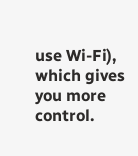use Wi-Fi), which gives you more control.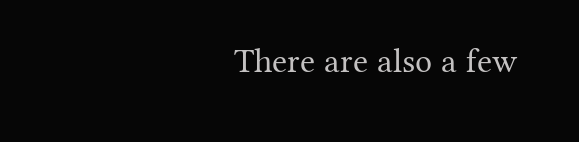There are also a few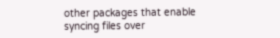other packages that enable syncing files over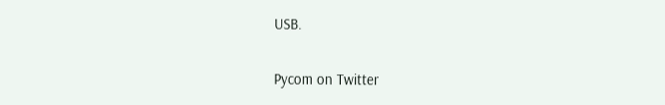USB.

Pycom on Twitter